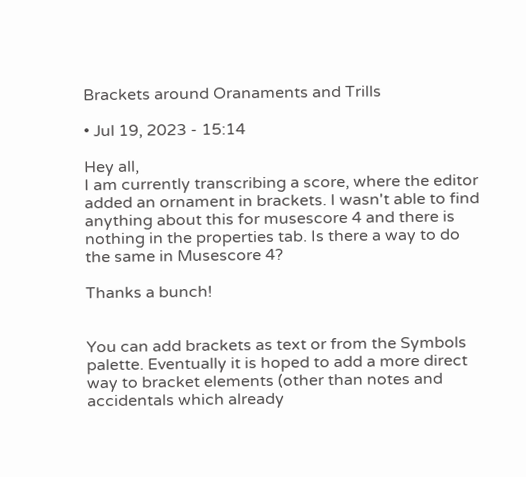Brackets around Oranaments and Trills

• Jul 19, 2023 - 15:14

Hey all,
I am currently transcribing a score, where the editor added an ornament in brackets. I wasn't able to find anything about this for musescore 4 and there is nothing in the properties tab. Is there a way to do the same in Musescore 4?

Thanks a bunch!


You can add brackets as text or from the Symbols palette. Eventually it is hoped to add a more direct way to bracket elements (other than notes and accidentals which already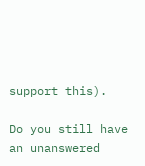support this).

Do you still have an unanswered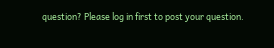question? Please log in first to post your question.